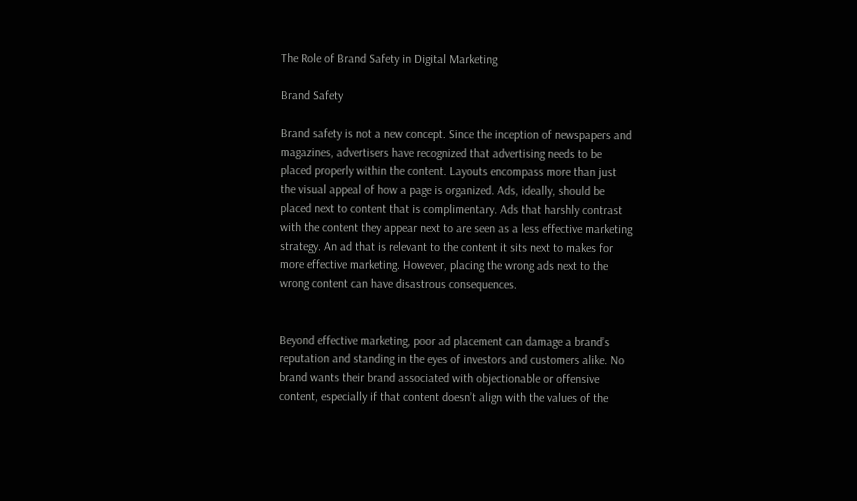The Role of Brand Safety in Digital Marketing

Brand Safety

Brand safety is not a new concept. Since the inception of newspapers and magazines, advertisers have recognized that advertising needs to be placed properly within the content. Layouts encompass more than just the visual appeal of how a page is organized. Ads, ideally, should be placed next to content that is complimentary. Ads that harshly contrast with the content they appear next to are seen as a less effective marketing strategy. An ad that is relevant to the content it sits next to makes for more effective marketing. However, placing the wrong ads next to the wrong content can have disastrous consequences.


Beyond effective marketing, poor ad placement can damage a brand’s reputation and standing in the eyes of investors and customers alike. No brand wants their brand associated with objectionable or offensive content, especially if that content doesn’t align with the values of the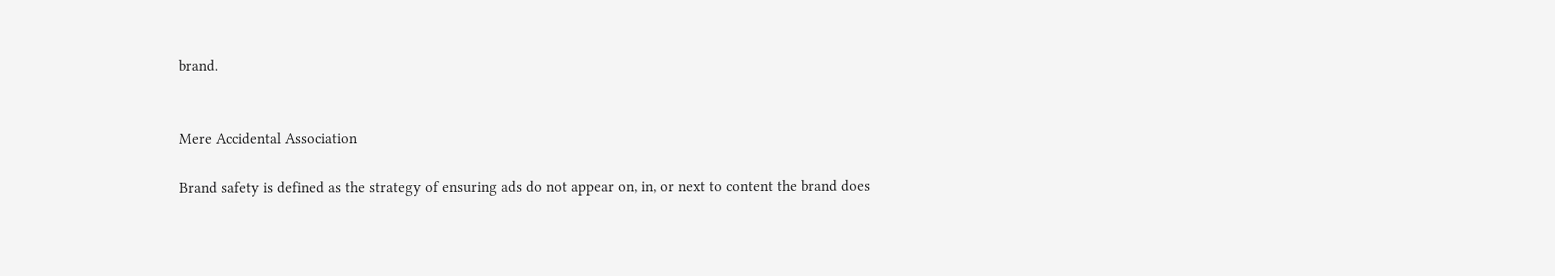brand.


Mere Accidental Association

Brand safety is defined as the strategy of ensuring ads do not appear on, in, or next to content the brand does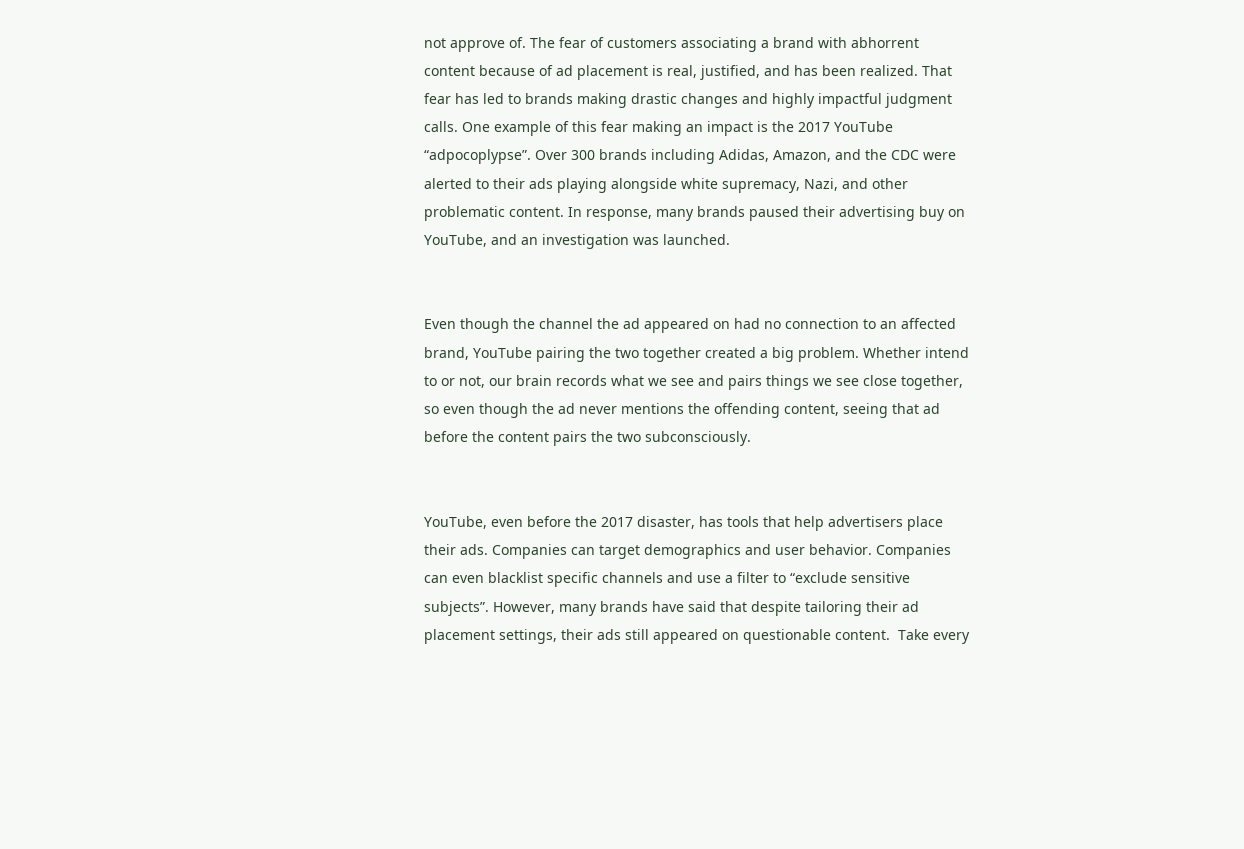not approve of. The fear of customers associating a brand with abhorrent content because of ad placement is real, justified, and has been realized. That fear has led to brands making drastic changes and highly impactful judgment calls. One example of this fear making an impact is the 2017 YouTube “adpocoplypse”. Over 300 brands including Adidas, Amazon, and the CDC were alerted to their ads playing alongside white supremacy, Nazi, and other problematic content. In response, many brands paused their advertising buy on YouTube, and an investigation was launched.


Even though the channel the ad appeared on had no connection to an affected brand, YouTube pairing the two together created a big problem. Whether intend to or not, our brain records what we see and pairs things we see close together, so even though the ad never mentions the offending content, seeing that ad before the content pairs the two subconsciously.


YouTube, even before the 2017 disaster, has tools that help advertisers place their ads. Companies can target demographics and user behavior. Companies can even blacklist specific channels and use a filter to “exclude sensitive subjects”. However, many brands have said that despite tailoring their ad placement settings, their ads still appeared on questionable content.  Take every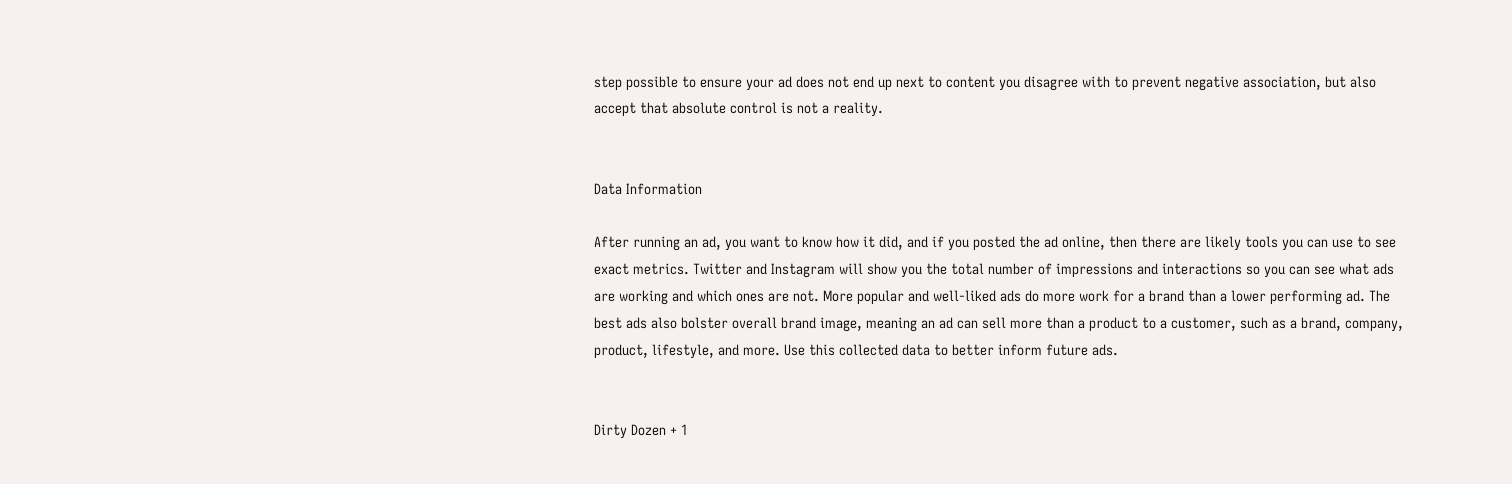step possible to ensure your ad does not end up next to content you disagree with to prevent negative association, but also accept that absolute control is not a reality.


Data Information

After running an ad, you want to know how it did, and if you posted the ad online, then there are likely tools you can use to see exact metrics. Twitter and Instagram will show you the total number of impressions and interactions so you can see what ads are working and which ones are not. More popular and well-liked ads do more work for a brand than a lower performing ad. The best ads also bolster overall brand image, meaning an ad can sell more than a product to a customer, such as a brand, company, product, lifestyle, and more. Use this collected data to better inform future ads.


Dirty Dozen + 1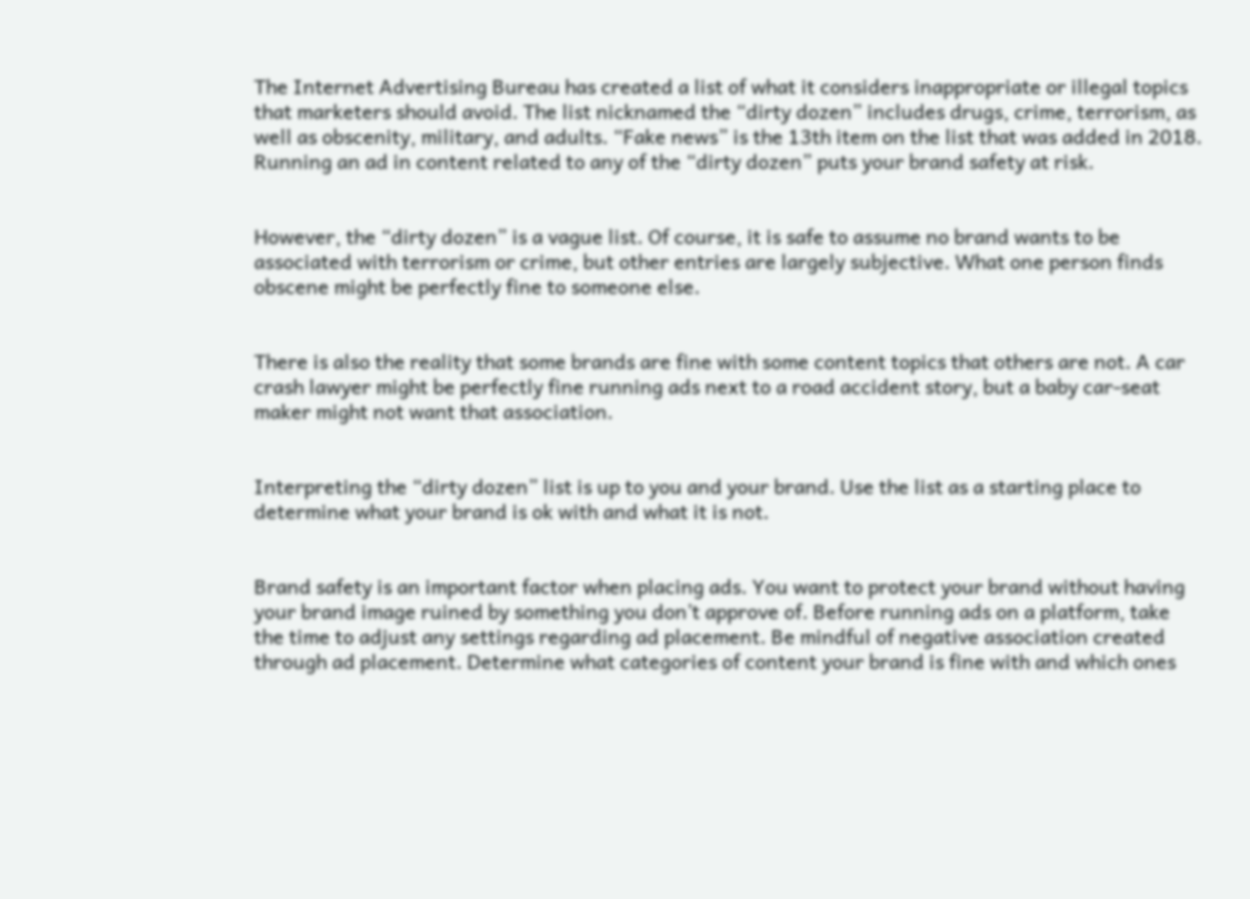The Internet Advertising Bureau has created a list of what it considers inappropriate or illegal topics that marketers should avoid. The list nicknamed the “dirty dozen” includes drugs, crime, terrorism, as well as obscenity, military, and adults. “Fake news” is the 13th item on the list that was added in 2018. Running an ad in content related to any of the “dirty dozen” puts your brand safety at risk.


However, the “dirty dozen” is a vague list. Of course, it is safe to assume no brand wants to be associated with terrorism or crime, but other entries are largely subjective. What one person finds obscene might be perfectly fine to someone else.


There is also the reality that some brands are fine with some content topics that others are not. A car crash lawyer might be perfectly fine running ads next to a road accident story, but a baby car-seat maker might not want that association.


Interpreting the “dirty dozen” list is up to you and your brand. Use the list as a starting place to determine what your brand is ok with and what it is not.


Brand safety is an important factor when placing ads. You want to protect your brand without having your brand image ruined by something you don’t approve of. Before running ads on a platform, take the time to adjust any settings regarding ad placement. Be mindful of negative association created through ad placement. Determine what categories of content your brand is fine with and which ones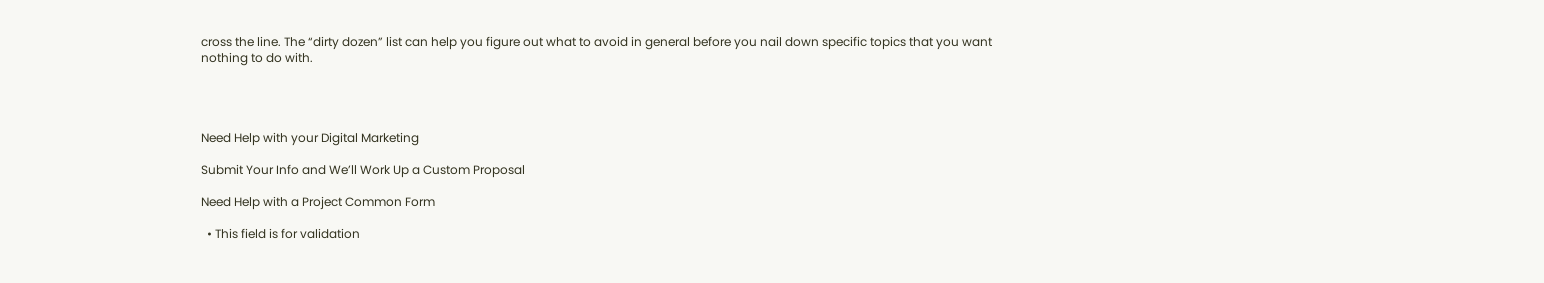cross the line. The “dirty dozen” list can help you figure out what to avoid in general before you nail down specific topics that you want nothing to do with.




Need Help with your Digital Marketing

Submit Your Info and We’ll Work Up a Custom Proposal

Need Help with a Project Common Form

  • This field is for validation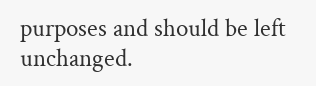purposes and should be left unchanged.